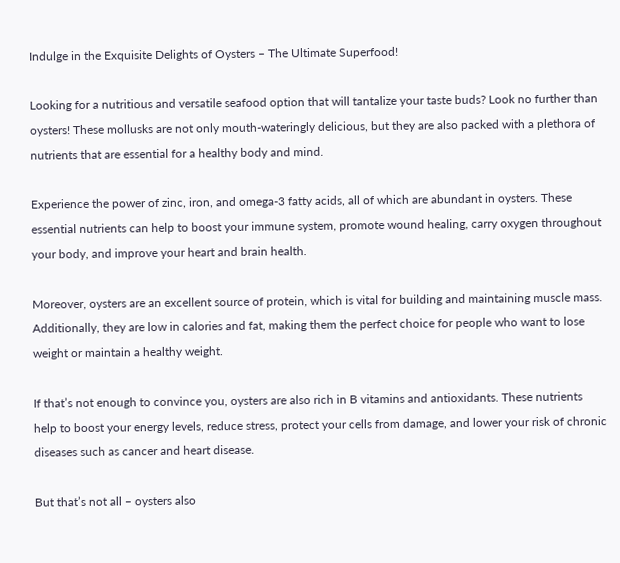Indulge in the Exquisite Delights of Oysters – The Ultimate Superfood!

Looking for a nutritious and versatile seafood option that will tantalize your taste buds? Look no further than oysters! These mollusks are not only mouth-wateringly delicious, but they are also packed with a plethora of nutrients that are essential for a healthy body and mind.

Experience the power of zinc, iron, and omega-3 fatty acids, all of which are abundant in oysters. These essential nutrients can help to boost your immune system, promote wound healing, carry oxygen throughout your body, and improve your heart and brain health.

Moreover, oysters are an excellent source of protein, which is vital for building and maintaining muscle mass. Additionally, they are low in calories and fat, making them the perfect choice for people who want to lose weight or maintain a healthy weight.

If that’s not enough to convince you, oysters are also rich in B vitamins and antioxidants. These nutrients help to boost your energy levels, reduce stress, protect your cells from damage, and lower your risk of chronic diseases such as cancer and heart disease.

But that’s not all – oysters also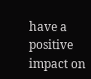have a positive impact on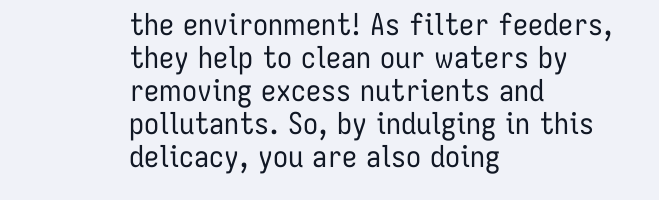the environment! As filter feeders, they help to clean our waters by removing excess nutrients and pollutants. So, by indulging in this delicacy, you are also doing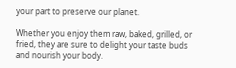your part to preserve our planet.

Whether you enjoy them raw, baked, grilled, or fried, they are sure to delight your taste buds and nourish your body.